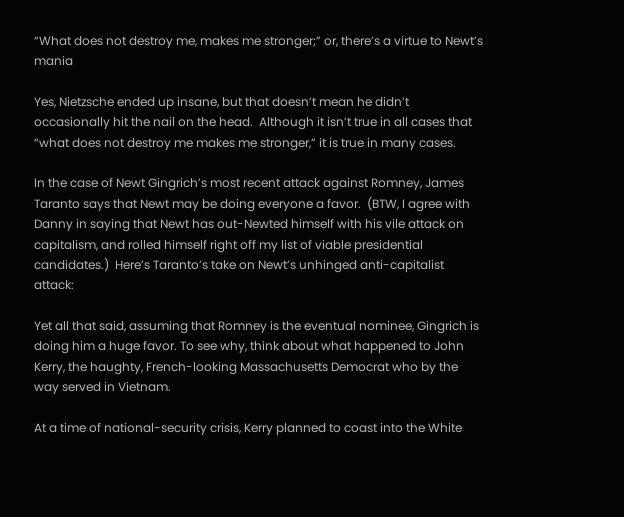“What does not destroy me, makes me stronger;” or, there’s a virtue to Newt’s mania

Yes, Nietzsche ended up insane, but that doesn’t mean he didn’t occasionally hit the nail on the head.  Although it isn’t true in all cases that “what does not destroy me makes me stronger,” it is true in many cases.

In the case of Newt Gingrich’s most recent attack against Romney, James Taranto says that Newt may be doing everyone a favor.  (BTW, I agree with Danny in saying that Newt has out-Newted himself with his vile attack on capitalism, and rolled himself right off my list of viable presidential candidates.)  Here’s Taranto’s take on Newt’s unhinged anti-capitalist attack:

Yet all that said, assuming that Romney is the eventual nominee, Gingrich is doing him a huge favor. To see why, think about what happened to John Kerry, the haughty, French-looking Massachusetts Democrat who by the way served in Vietnam.

At a time of national-security crisis, Kerry planned to coast into the White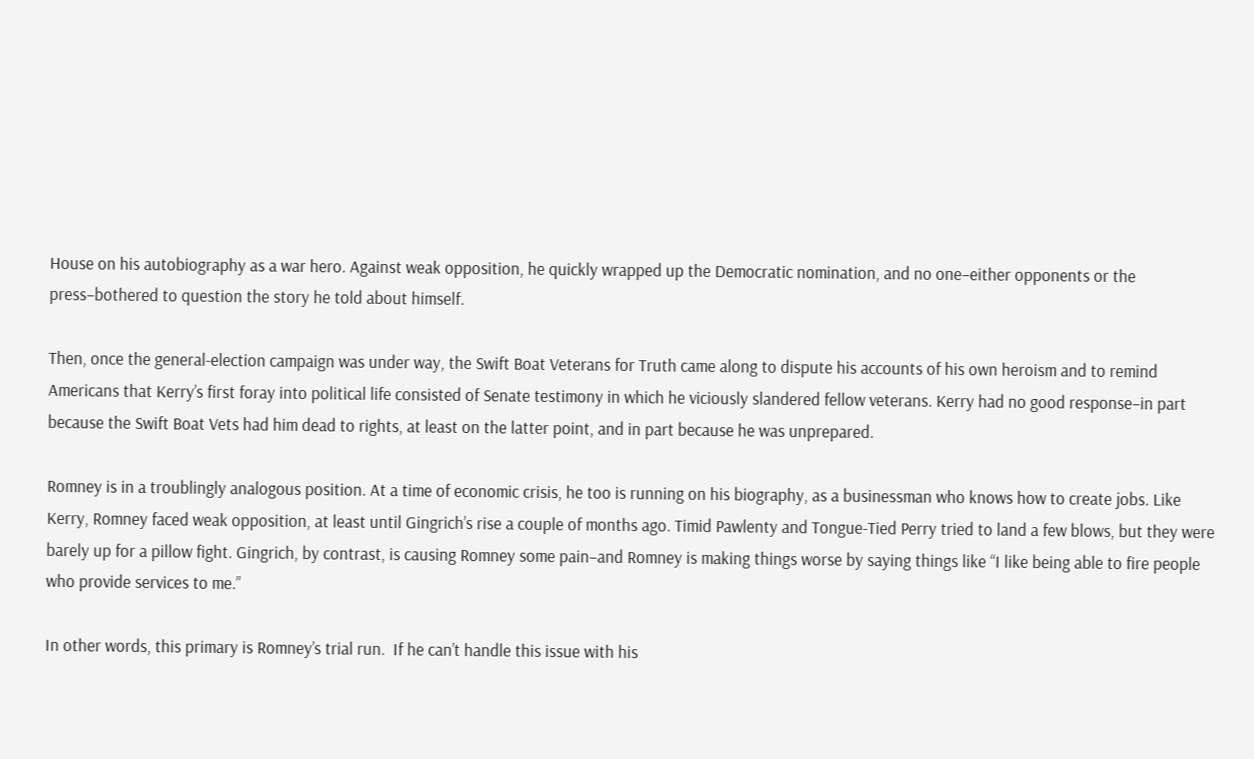House on his autobiography as a war hero. Against weak opposition, he quickly wrapped up the Democratic nomination, and no one–either opponents or the press–bothered to question the story he told about himself.

Then, once the general-election campaign was under way, the Swift Boat Veterans for Truth came along to dispute his accounts of his own heroism and to remind Americans that Kerry’s first foray into political life consisted of Senate testimony in which he viciously slandered fellow veterans. Kerry had no good response–in part because the Swift Boat Vets had him dead to rights, at least on the latter point, and in part because he was unprepared.

Romney is in a troublingly analogous position. At a time of economic crisis, he too is running on his biography, as a businessman who knows how to create jobs. Like Kerry, Romney faced weak opposition, at least until Gingrich’s rise a couple of months ago. Timid Pawlenty and Tongue-Tied Perry tried to land a few blows, but they were barely up for a pillow fight. Gingrich, by contrast, is causing Romney some pain–and Romney is making things worse by saying things like “I like being able to fire people who provide services to me.”

In other words, this primary is Romney’s trial run.  If he can’t handle this issue with his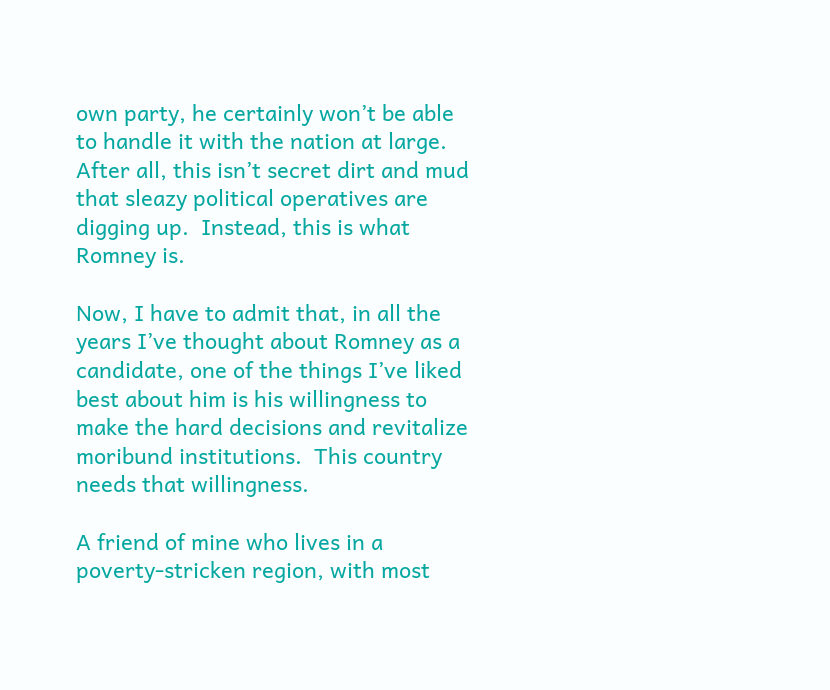own party, he certainly won’t be able to handle it with the nation at large.  After all, this isn’t secret dirt and mud that sleazy political operatives are digging up.  Instead, this is what Romney is.

Now, I have to admit that, in all the years I’ve thought about Romney as a candidate, one of the things I’ve liked best about him is his willingness to make the hard decisions and revitalize moribund institutions.  This country needs that willingness.

A friend of mine who lives in a poverty-stricken region, with most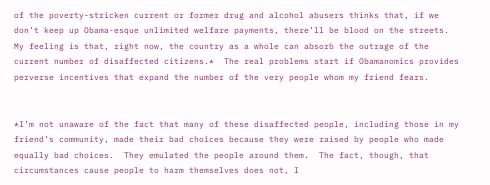of the poverty-stricken current or former drug and alcohol abusers thinks that, if we don’t keep up Obama-esque unlimited welfare payments, there’ll be blood on the streets.  My feeling is that, right now, the country as a whole can absorb the outrage of the current number of disaffected citizens.*  The real problems start if Obamanomics provides perverse incentives that expand the number of the very people whom my friend fears.


*I’m not unaware of the fact that many of these disaffected people, including those in my friend’s community, made their bad choices because they were raised by people who made equally bad choices.  They emulated the people around them.  The fact, though, that circumstances cause people to harm themselves does not, I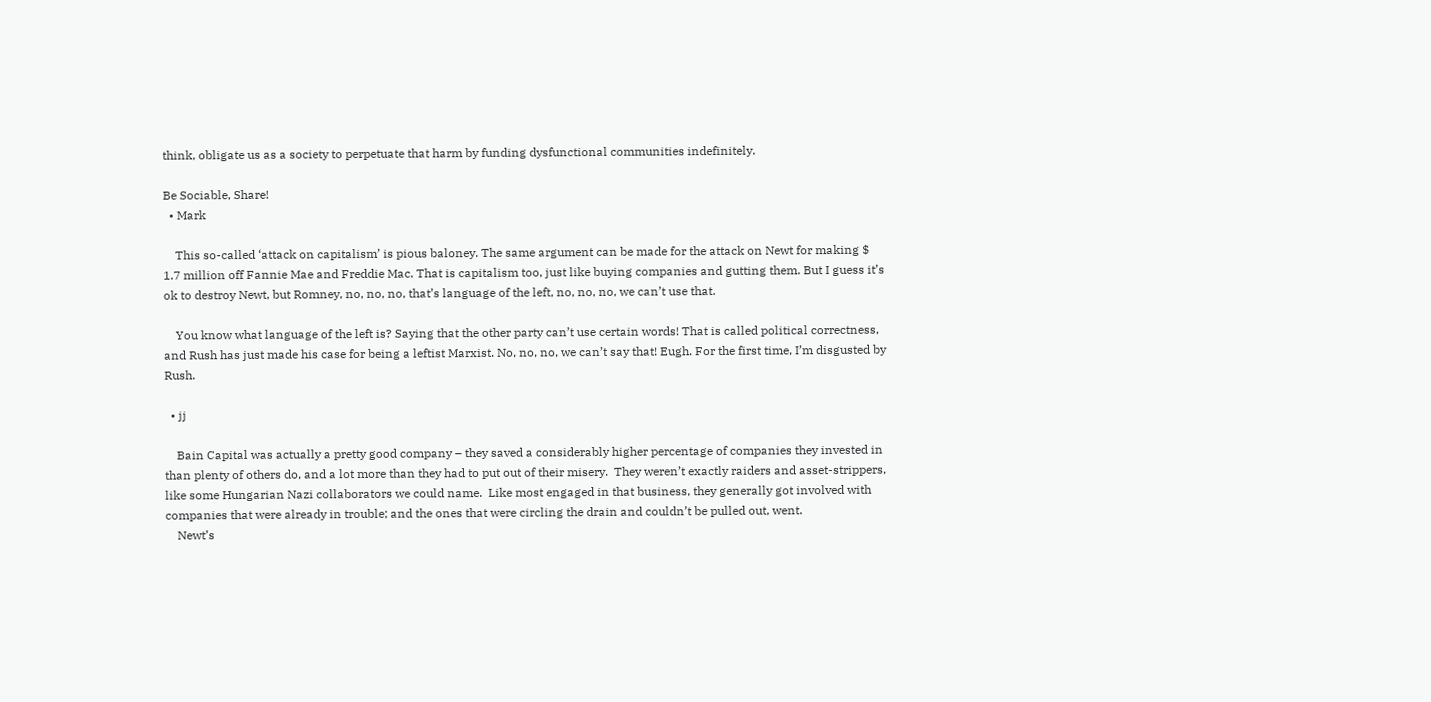think, obligate us as a society to perpetuate that harm by funding dysfunctional communities indefinitely.

Be Sociable, Share!
  • Mark

    This so-called ‘attack on capitalism’ is pious baloney. The same argument can be made for the attack on Newt for making $ 1.7 million off Fannie Mae and Freddie Mac. That is capitalism too, just like buying companies and gutting them. But I guess it’s ok to destroy Newt, but Romney, no, no, no, that’s language of the left, no, no, no, we can’t use that.

    You know what language of the left is? Saying that the other party can’t use certain words! That is called political correctness, and Rush has just made his case for being a leftist Marxist. No, no, no, we can’t say that! Eugh. For the first time, I’m disgusted by Rush.

  • jj

    Bain Capital was actually a pretty good company – they saved a considerably higher percentage of companies they invested in than plenty of others do, and a lot more than they had to put out of their misery.  They weren’t exactly raiders and asset-strippers, like some Hungarian Nazi collaborators we could name.  Like most engaged in that business, they generally got involved with companies that were already in trouble; and the ones that were circling the drain and couldn’t be pulled out, went.
    Newt’s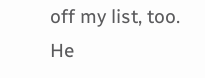off my list, too.  He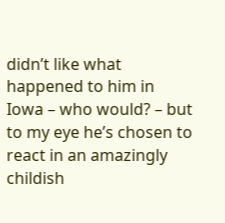didn’t like what happened to him in Iowa – who would? – but to my eye he’s chosen to react in an amazingly childish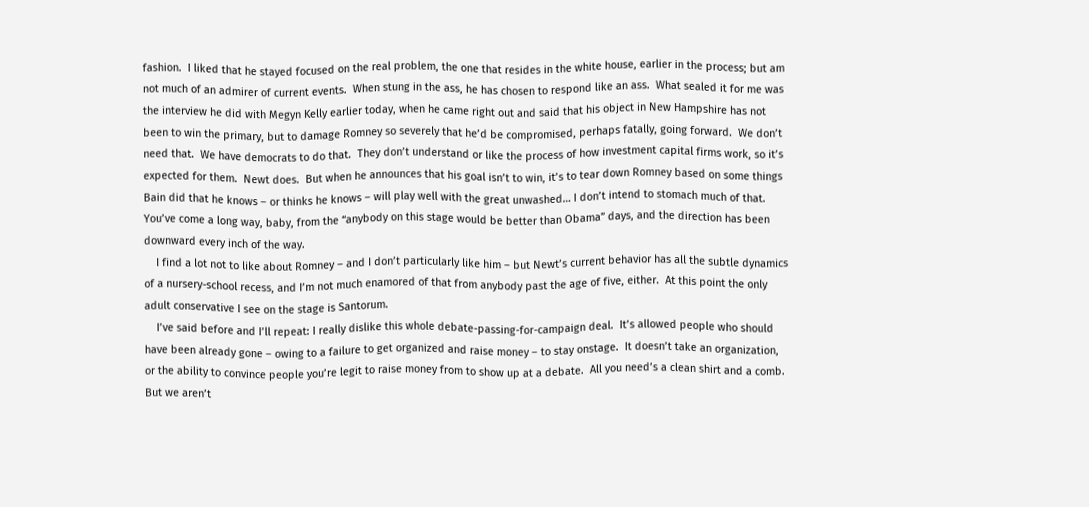fashion.  I liked that he stayed focused on the real problem, the one that resides in the white house, earlier in the process; but am not much of an admirer of current events.  When stung in the ass, he has chosen to respond like an ass.  What sealed it for me was the interview he did with Megyn Kelly earlier today, when he came right out and said that his object in New Hampshire has not been to win the primary, but to damage Romney so severely that he’d be compromised, perhaps fatally, going forward.  We don’t need that.  We have democrats to do that.  They don’t understand or like the process of how investment capital firms work, so it’s expected for them.  Newt does.  But when he announces that his goal isn’t to win, it’s to tear down Romney based on some things Bain did that he knows – or thinks he knows – will play well with the great unwashed… I don’t intend to stomach much of that.  You’ve come a long way, baby, from the “anybody on this stage would be better than Obama” days, and the direction has been downward every inch of the way.
    I find a lot not to like about Romney – and I don’t particularly like him – but Newt’s current behavior has all the subtle dynamics of a nursery-school recess, and I’m not much enamored of that from anybody past the age of five, either.  At this point the only adult conservative I see on the stage is Santorum.
    I’ve said before and I’ll repeat: I really dislike this whole debate-passing-for-campaign deal.  It’s allowed people who should have been already gone – owing to a failure to get organized and raise money – to stay onstage.  It doesn’t take an organization, or the ability to convince people you’re legit to raise money from to show up at a debate.  All you need’s a clean shirt and a comb.  But we aren’t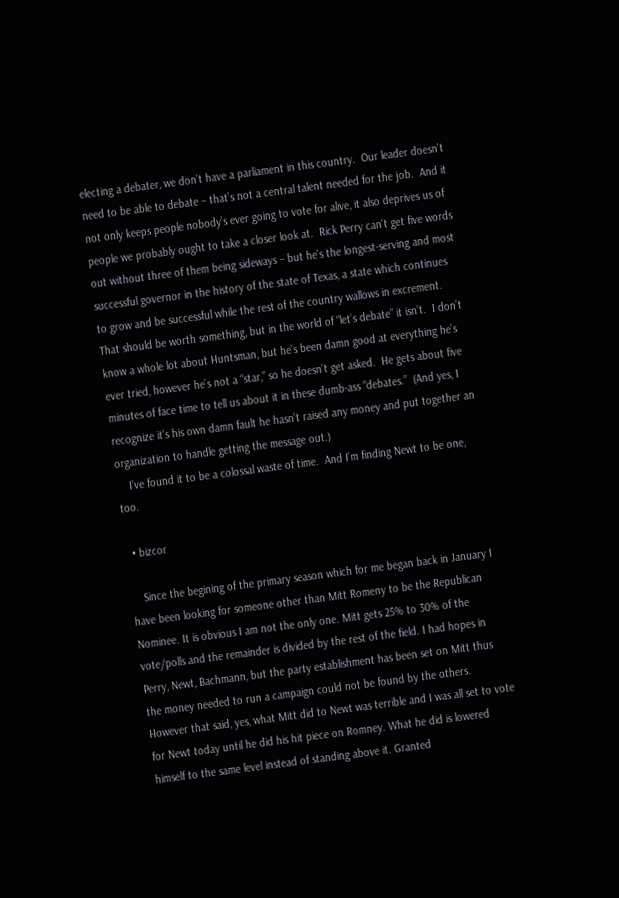electing a debater, we don’t have a parliament in this country.  Our leader doesn’t need to be able to debate – that’s not a central talent needed for the job.  And it not only keeps people nobody’s ever going to vote for alive, it also deprives us of people we probably ought to take a closer look at.  Rick Perry can’t get five words out without three of them being sideways – but he’s the longest-serving and most successful governor in the history of the state of Texas, a state which continues to grow and be successful while the rest of the country wallows in excrement.  That should be worth something, but in the world of “let’s debate” it isn’t.  I don’t know a whole lot about Huntsman, but he’s been damn good at everything he’s ever tried, however he’s not a “star,” so he doesn’t get asked.  He gets about five minutes of face time to tell us about it in these dumb-ass “debates.”  (And yes, I recognize it’s his own damn fault he hasn’t raised any money and put together an organization to handle getting the message out.)
    I’ve found it to be a colossal waste of time.  And I’m finding Newt to be one, too.

  • bizcor

    Since the begining of the primary season which for me began back in January I have been looking for someone other than Mitt Romeny to be the Republican Nominee. It is obvious I am not the only one. Mitt gets 25% to 30% of the vote/polls and the remainder is divided by the rest of the field. I had hopes in Perry, Newt, Bachmann, but the party establishment has been set on Mitt thus the money needed to run a campaign could not be found by the others. However that said, yes, what Mitt did to Newt was terrible and I was all set to vote for Newt today until he did his hit piece on Romney. What he did is lowered himself to the same level instead of standing above it. Granted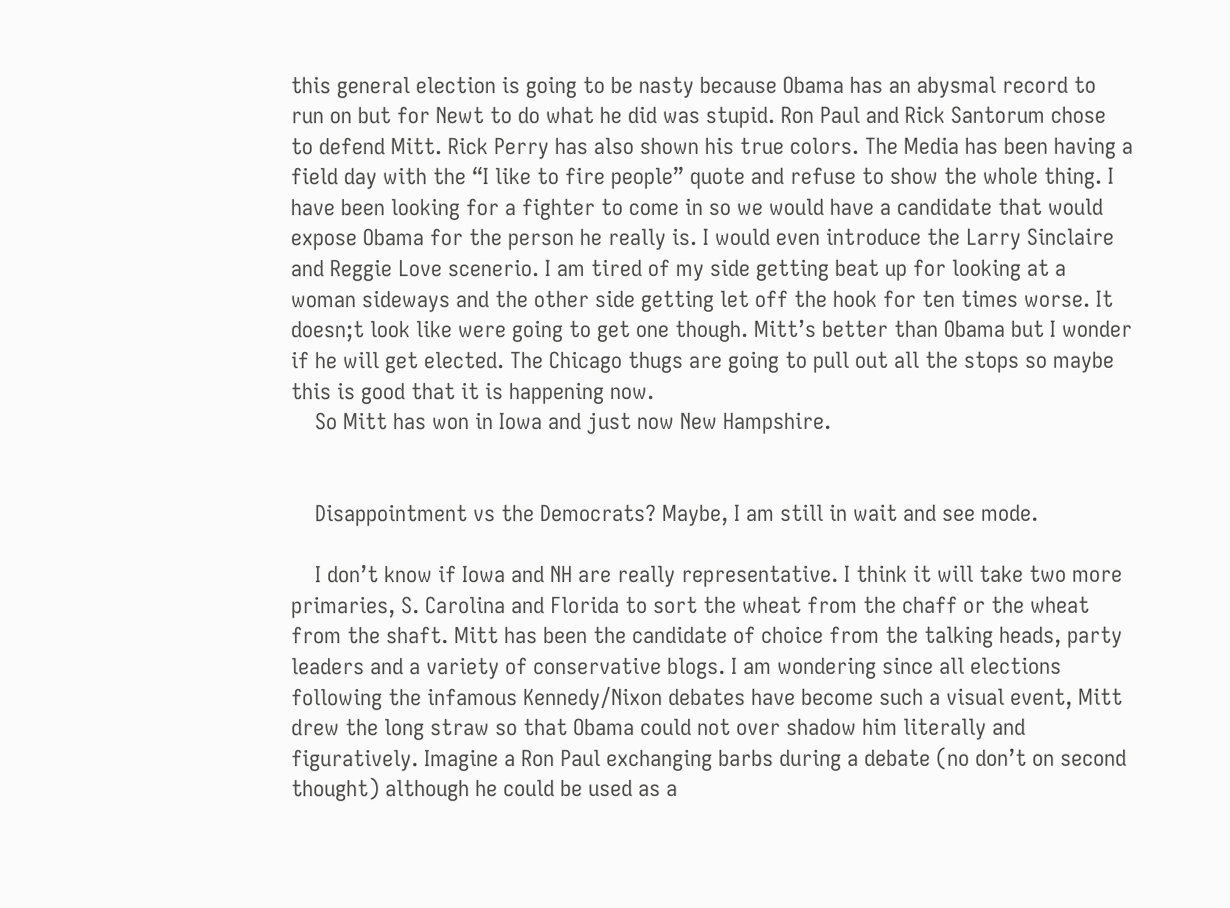this general election is going to be nasty because Obama has an abysmal record to run on but for Newt to do what he did was stupid. Ron Paul and Rick Santorum chose to defend Mitt. Rick Perry has also shown his true colors. The Media has been having a field day with the “I like to fire people” quote and refuse to show the whole thing. I have been looking for a fighter to come in so we would have a candidate that would expose Obama for the person he really is. I would even introduce the Larry Sinclaire and Reggie Love scenerio. I am tired of my side getting beat up for looking at a woman sideways and the other side getting let off the hook for ten times worse. It doesn;t look like were going to get one though. Mitt’s better than Obama but I wonder if he will get elected. The Chicago thugs are going to pull out all the stops so maybe this is good that it is happening now.
    So Mitt has won in Iowa and just now New Hampshire.


    Disappointment vs the Democrats? Maybe, I am still in wait and see mode.

    I don’t know if Iowa and NH are really representative. I think it will take two more primaries, S. Carolina and Florida to sort the wheat from the chaff or the wheat from the shaft. Mitt has been the candidate of choice from the talking heads, party leaders and a variety of conservative blogs. I am wondering since all elections following the infamous Kennedy/Nixon debates have become such a visual event, Mitt drew the long straw so that Obama could not over shadow him literally and figuratively. Imagine a Ron Paul exchanging barbs during a debate (no don’t on second thought) although he could be used as a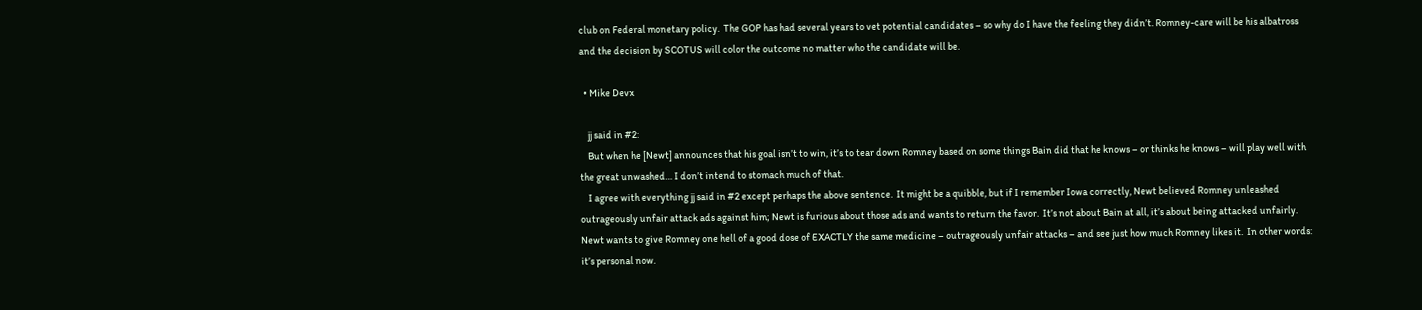club on Federal monetary policy.  The GOP has had several years to vet potential candidates – so why do I have the feeling they didn’t. Romney-care will be his albatross and the decision by SCOTUS will color the outcome no matter who the candidate will be.

  • Mike Devx

    jj said in #2:
    But when he [Newt] announces that his goal isn’t to win, it’s to tear down Romney based on some things Bain did that he knows – or thinks he knows – will play well with the great unwashed… I don’t intend to stomach much of that.
    I agree with everything jj said in #2 except perhaps the above sentence.  It might be a quibble, but if I remember Iowa correctly, Newt believed Romney unleashed outrageously unfair attack ads against him; Newt is furious about those ads and wants to return the favor.  It’s not about Bain at all, it’s about being attacked unfairly.  Newt wants to give Romney one hell of a good dose of EXACTLY the same medicine – outrageously unfair attacks – and see just how much Romney likes it.  In other words: it’s personal now.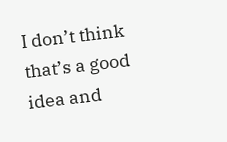I don’t think that’s a good idea and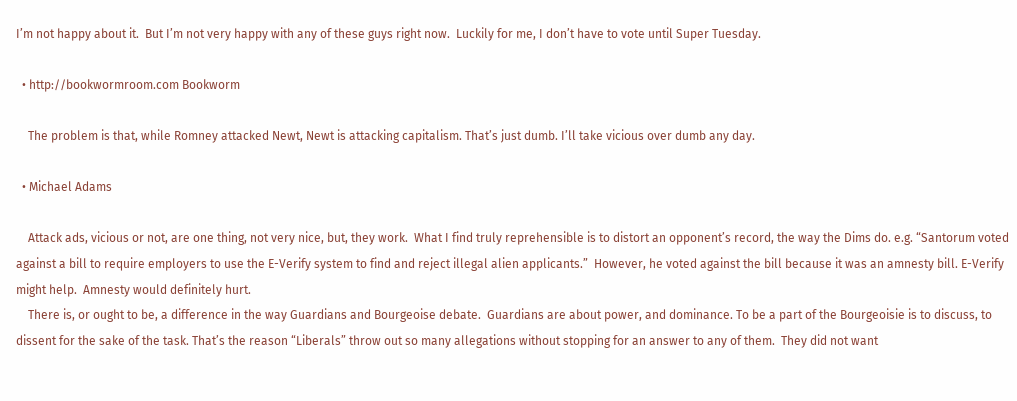I’m not happy about it.  But I’m not very happy with any of these guys right now.  Luckily for me, I don’t have to vote until Super Tuesday.

  • http://bookwormroom.com Bookworm

    The problem is that, while Romney attacked Newt, Newt is attacking capitalism. That’s just dumb. I’ll take vicious over dumb any day.

  • Michael Adams

    Attack ads, vicious or not, are one thing, not very nice, but, they work.  What I find truly reprehensible is to distort an opponent’s record, the way the Dims do. e.g. “Santorum voted against a bill to require employers to use the E-Verify system to find and reject illegal alien applicants.”  However, he voted against the bill because it was an amnesty bill. E-Verify might help.  Amnesty would definitely hurt.
    There is, or ought to be, a difference in the way Guardians and Bourgeoise debate.  Guardians are about power, and dominance. To be a part of the Bourgeoisie is to discuss, to  dissent for the sake of the task. That’s the reason “Liberals” throw out so many allegations without stopping for an answer to any of them.  They did not want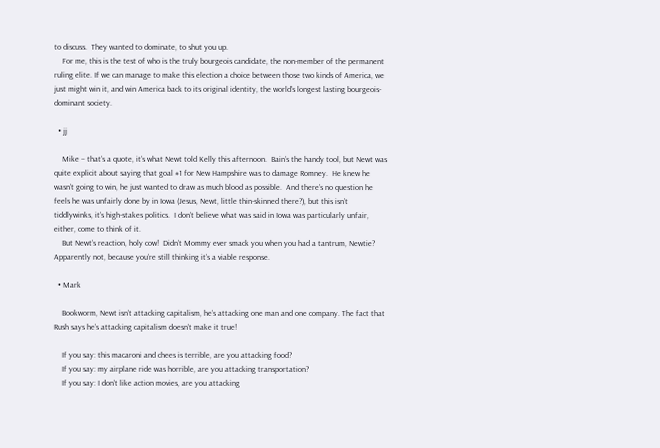to discuss.  They wanted to dominate, to shut you up.
    For me, this is the test of who is the truly bourgeois candidate, the non-member of the permanent ruling elite. If we can manage to make this election a choice between those two kinds of America, we just might win it, and win America back to its original identity, the world’s longest lasting bourgeois-dominant society.

  • jj

    Mike – that’s a quote, it’s what Newt told Kelly this afternoon.  Bain’s the handy tool, but Newt was quite explicit about saying that goal #1 for New Hampshire was to damage Romney.  He knew he wasn’t going to win, he just wanted to draw as much blood as possible.  And there’s no question he feels he was unfairly done by in Iowa (Jesus, Newt, little thin-skinned there?), but this isn’t tiddlywinks, it’s high-stakes politics.  I don’t believe what was said in Iowa was particularly unfair, either, come to think of it.
    But Newt’s reaction, holy cow!  Didn’t Mommy ever smack you when you had a tantrum, Newtie?  Apparently not, because you’re still thinking it’s a viable response.

  • Mark

    Bookworm, Newt isn’t attacking capitalism, he’s attacking one man and one company. The fact that Rush says he’s attacking capitalism doesn’t make it true!

    If you say: this macaroni and chees is terrible, are you attacking food?
    If you say: my airplane ride was horrible, are you attacking transportation?
    If you say: I don’t like action movies, are you attacking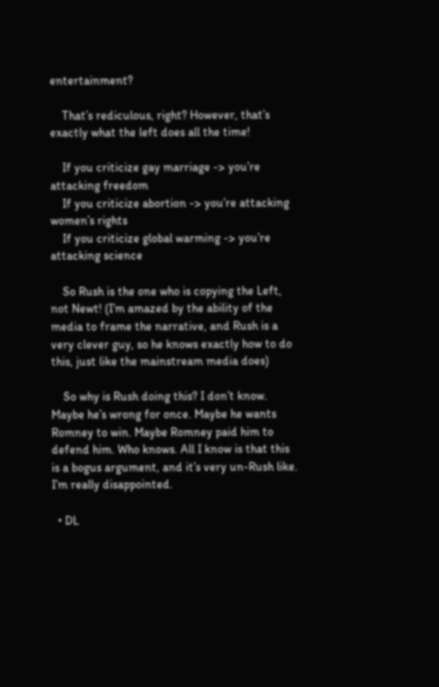entertainment?

    That’s rediculous, right? However, that’s exactly what the left does all the time!

    If you criticize gay marriage -> you’re attacking freedom
    If you criticize abortion -> you’re attacking women’s rights
    If you criticize global warming -> you’re attacking science

    So Rush is the one who is copying the Left, not Newt! (I’m amazed by the ability of the media to frame the narrative, and Rush is a very clever guy, so he knows exactly how to do this, just like the mainstream media does)

    So why is Rush doing this? I don’t know. Maybe he’s wrong for once. Maybe he wants Romney to win. Maybe Romney paid him to defend him. Who knows. All I know is that this is a bogus argument, and it’s very un-Rush like. I’m really disappointed.

  • DL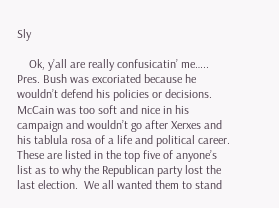Sly

    Ok, y’all are really confusicatin’ me….. Pres. Bush was excoriated because he wouldn’t defend his policies or decisions. McCain was too soft and nice in his campaign and wouldn’t go after Xerxes and his tablula rosa of a life and political career. These are listed in the top five of anyone’s list as to why the Republican party lost the last election.  We all wanted them to stand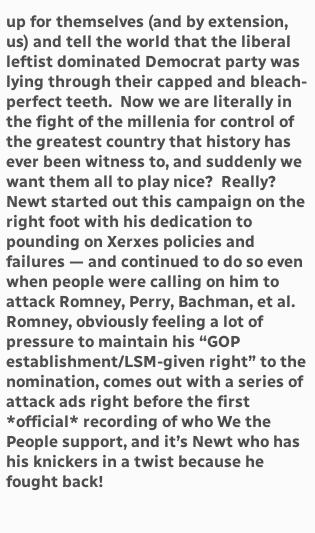up for themselves (and by extension, us) and tell the world that the liberal leftist dominated Democrat party was lying through their capped and bleach-perfect teeth.  Now we are literally in the fight of the millenia for control of the greatest country that history has ever been witness to, and suddenly we want them all to play nice?  Really?  Newt started out this campaign on the right foot with his dedication to pounding on Xerxes policies and failures — and continued to do so even when people were calling on him to attack Romney, Perry, Bachman, et al.  Romney, obviously feeling a lot of pressure to maintain his “GOP establishment/LSM-given right” to the nomination, comes out with a series of attack ads right before the first *official* recording of who We the People support, and it’s Newt who has his knickers in a twist because he fought back!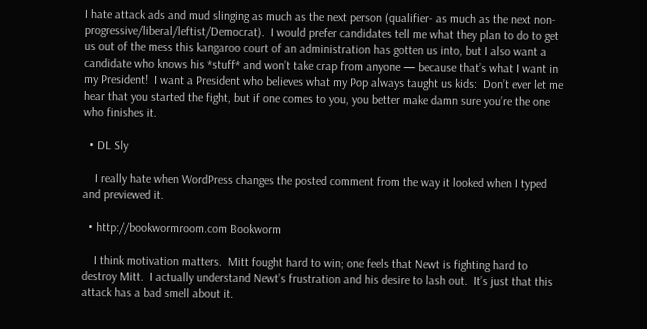I hate attack ads and mud slinging as much as the next person (qualifier- as much as the next non-progressive/liberal/leftist/Democrat).  I would prefer candidates tell me what they plan to do to get us out of the mess this kangaroo court of an administration has gotten us into, but I also want a candidate who knows his *stuff* and won’t take crap from anyone — because that’s what I want in my President!  I want a President who believes what my Pop always taught us kids:  Don’t ever let me hear that you started the fight, but if one comes to you, you better make damn sure you’re the one who finishes it.

  • DL Sly

    I really hate when WordPress changes the posted comment from the way it looked when I typed and previewed it.

  • http://bookwormroom.com Bookworm

    I think motivation matters.  Mitt fought hard to win; one feels that Newt is fighting hard to destroy Mitt.  I actually understand Newt’s frustration and his desire to lash out.  It’s just that this attack has a bad smell about it.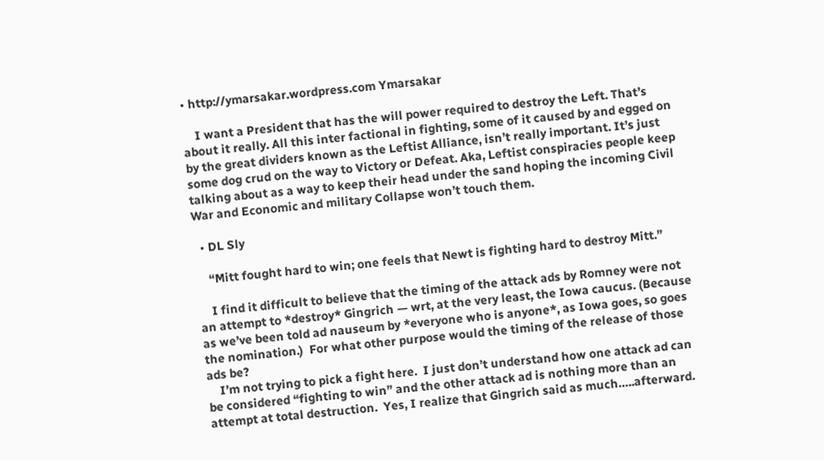• http://ymarsakar.wordpress.com Ymarsakar

    I want a President that has the will power required to destroy the Left. That’s about it really. All this inter factional in fighting, some of it caused by and egged on by the great dividers known as the Leftist Alliance, isn’t really important. It’s just some dog crud on the way to Victory or Defeat. Aka, Leftist conspiracies people keep talking about as a way to keep their head under the sand hoping the incoming Civil War and Economic and military Collapse won’t touch them.

  • DL Sly

    “Mitt fought hard to win; one feels that Newt is fighting hard to destroy Mitt.”

    I find it difficult to believe that the timing of the attack ads by Romney were not an attempt to *destroy* Gingrich — wrt, at the very least, the Iowa caucus. (Because as we’ve been told ad nauseum by *everyone who is anyone*, as Iowa goes, so goes the nomination.)  For what other purpose would the timing of the release of those ads be?
    I’m not trying to pick a fight here.  I just don’t understand how one attack ad can be considered “fighting to win” and the other attack ad is nothing more than an attempt at total destruction.  Yes, I realize that Gingrich said as much…..afterward.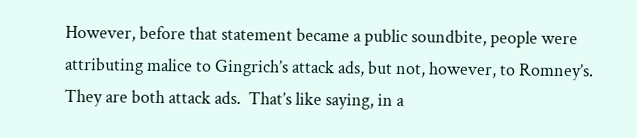However, before that statement became a public soundbite, people were attributing malice to Gingrich’s attack ads, but not, however, to Romney’s.  They are both attack ads.  That’s like saying, in a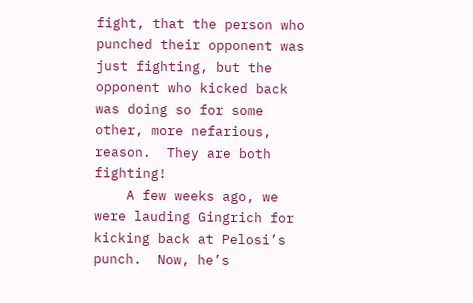fight, that the person who punched their opponent was just fighting, but the opponent who kicked back was doing so for some other, more nefarious, reason.  They are both fighting!
    A few weeks ago, we were lauding Gingrich for kicking back at Pelosi’s punch.  Now, he’s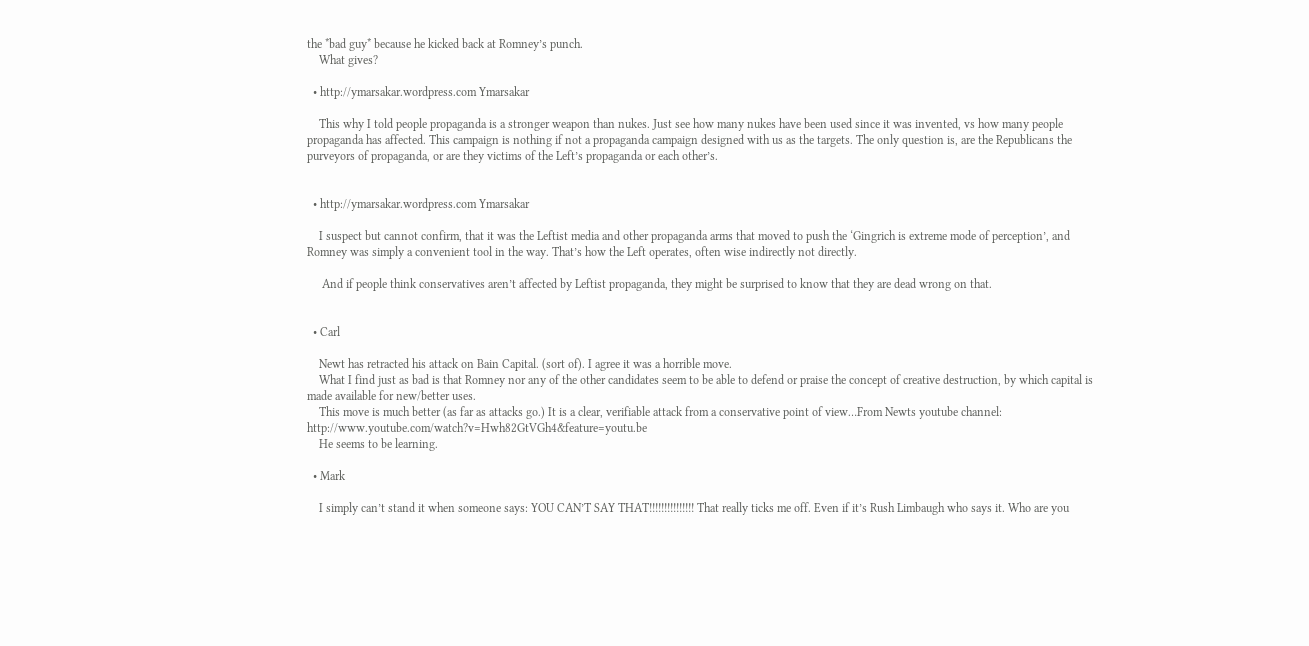the *bad guy* because he kicked back at Romney’s punch.
    What gives?

  • http://ymarsakar.wordpress.com Ymarsakar

    This why I told people propaganda is a stronger weapon than nukes. Just see how many nukes have been used since it was invented, vs how many people propaganda has affected. This campaign is nothing if not a propaganda campaign designed with us as the targets. The only question is, are the Republicans the purveyors of propaganda, or are they victims of the Left’s propaganda or each other’s.


  • http://ymarsakar.wordpress.com Ymarsakar

    I suspect but cannot confirm, that it was the Leftist media and other propaganda arms that moved to push the ‘Gingrich is extreme mode of perception’, and Romney was simply a convenient tool in the way. That’s how the Left operates, often wise indirectly not directly.

     And if people think conservatives aren’t affected by Leftist propaganda, they might be surprised to know that they are dead wrong on that.


  • Carl

    Newt has retracted his attack on Bain Capital. (sort of). I agree it was a horrible move.
    What I find just as bad is that Romney nor any of the other candidates seem to be able to defend or praise the concept of creative destruction, by which capital is made available for new/better uses.
    This move is much better (as far as attacks go.) It is a clear, verifiable attack from a conservative point of view…From Newts youtube channel: http://www.youtube.com/watch?v=Hwh82GtVGh4&feature=youtu.be
    He seems to be learning.

  • Mark

    I simply can’t stand it when someone says: YOU CAN’T SAY THAT!!!!!!!!!!!!!!! That really ticks me off. Even if it’s Rush Limbaugh who says it. Who are you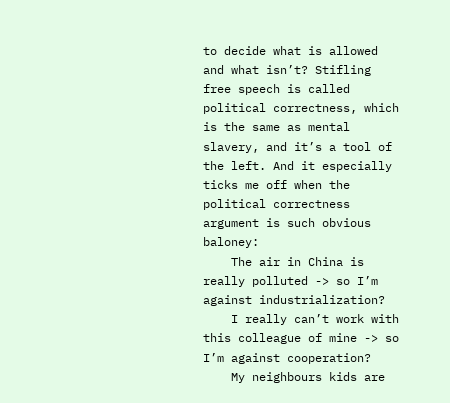to decide what is allowed and what isn’t? Stifling free speech is called political correctness, which is the same as mental slavery, and it’s a tool of the left. And it especially ticks me off when the political correctness argument is such obvious baloney:
    The air in China is really polluted -> so I’m against industrialization?
    I really can’t work with this colleague of mine -> so I’m against cooperation?
    My neighbours kids are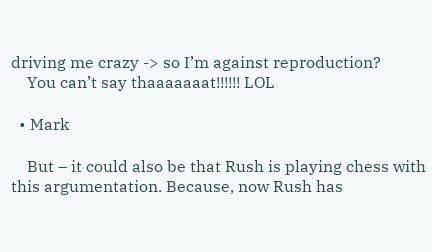driving me crazy -> so I’m against reproduction?
    You can’t say thaaaaaaat!!!!!! LOL

  • Mark

    But – it could also be that Rush is playing chess with this argumentation. Because, now Rush has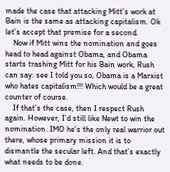made the case that attacking Mitt’s work at Bain is the same as attacking capitalism. Ok let’s accept that premise for a second.
    Now if Mitt wins the nomination and goes head to head against Obama, and Obama starts trashing Mitt for his Bain work, Rush can say: see I told you so, Obama is a Marxist who hates capitalism!!! Which would be a great counter of course.
    If that’s the case, then I respect Rush again. However, I’d still like Newt to win the nomination. IMO he’s the only real warrior out there, whose primary mission it is to dismantle the secular left. And that’s exactly what needs to be done.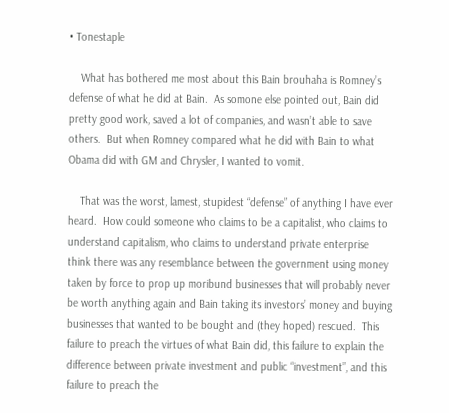• Tonestaple

    What has bothered me most about this Bain brouhaha is Romney’s defense of what he did at Bain.  As somone else pointed out, Bain did pretty good work, saved a lot of companies, and wasn’t able to save others.  But when Romney compared what he did with Bain to what Obama did with GM and Chrysler, I wanted to vomit.

    That was the worst, lamest, stupidest “defense” of anything I have ever heard.  How could someone who claims to be a capitalist, who claims to understand capitalism, who claims to understand private enterprise think there was any resemblance between the government using money taken by force to prop up moribund businesses that will probably never be worth anything again and Bain taking its investors’ money and buying businesses that wanted to be bought and (they hoped) rescued.  This failure to preach the virtues of what Bain did, this failure to explain the difference between private investment and public “investment”, and this failure to preach the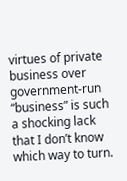virtues of private business over government-run “business” is such a shocking lack that I don’t know which way to turn.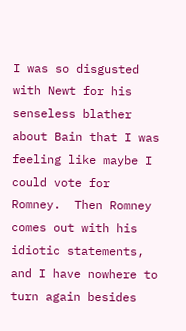I was so disgusted with Newt for his senseless blather about Bain that I was feeling like maybe I could vote for Romney.  Then Romney comes out with his idiotic statements, and I have nowhere to turn again besides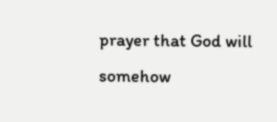prayer that God will somehow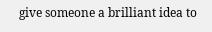give someone a brilliant idea to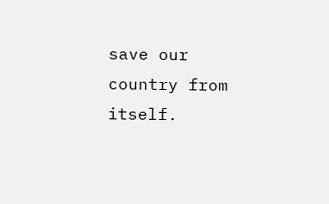save our country from itself.